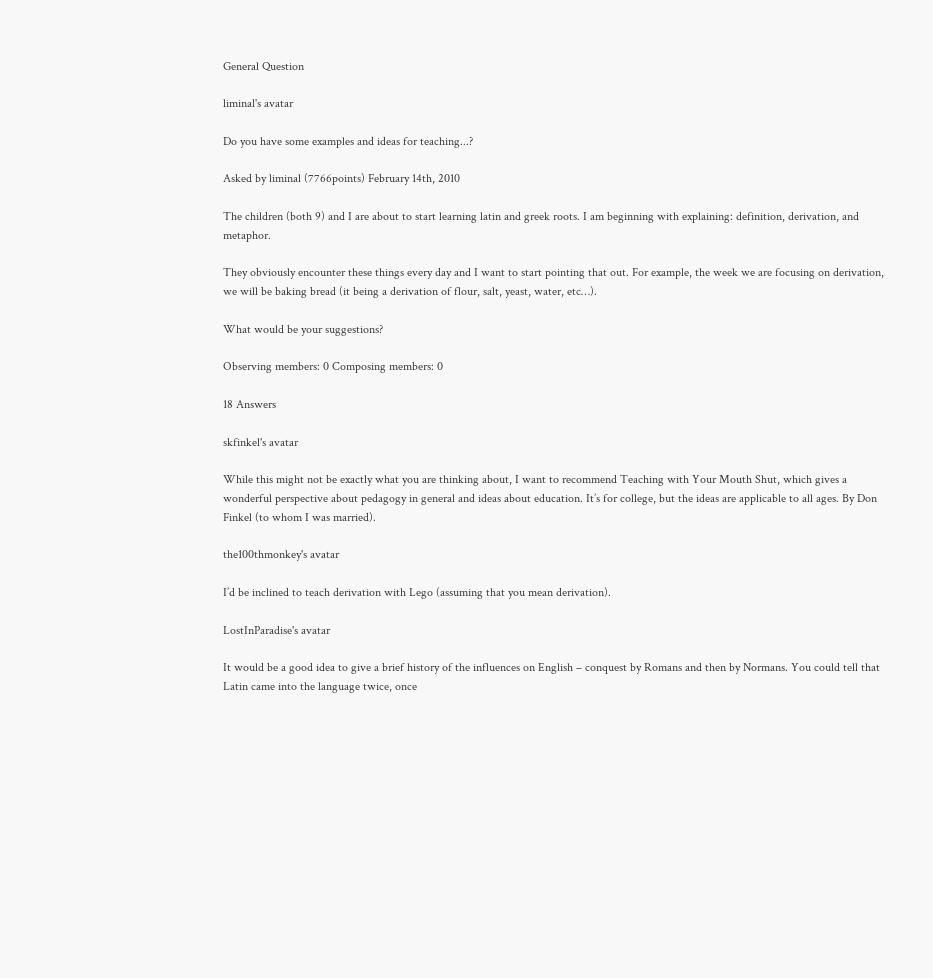General Question

liminal's avatar

Do you have some examples and ideas for teaching...?

Asked by liminal (7766points) February 14th, 2010

The children (both 9) and I are about to start learning latin and greek roots. I am beginning with explaining: definition, derivation, and metaphor.

They obviously encounter these things every day and I want to start pointing that out. For example, the week we are focusing on derivation, we will be baking bread (it being a derivation of flour, salt, yeast, water, etc…).

What would be your suggestions?

Observing members: 0 Composing members: 0

18 Answers

skfinkel's avatar

While this might not be exactly what you are thinking about, I want to recommend Teaching with Your Mouth Shut, which gives a wonderful perspective about pedagogy in general and ideas about education. It’s for college, but the ideas are applicable to all ages. By Don Finkel (to whom I was married).

the100thmonkey's avatar

I’d be inclined to teach derivation with Lego (assuming that you mean derivation).

LostInParadise's avatar

It would be a good idea to give a brief history of the influences on English – conquest by Romans and then by Normans. You could tell that Latin came into the language twice, once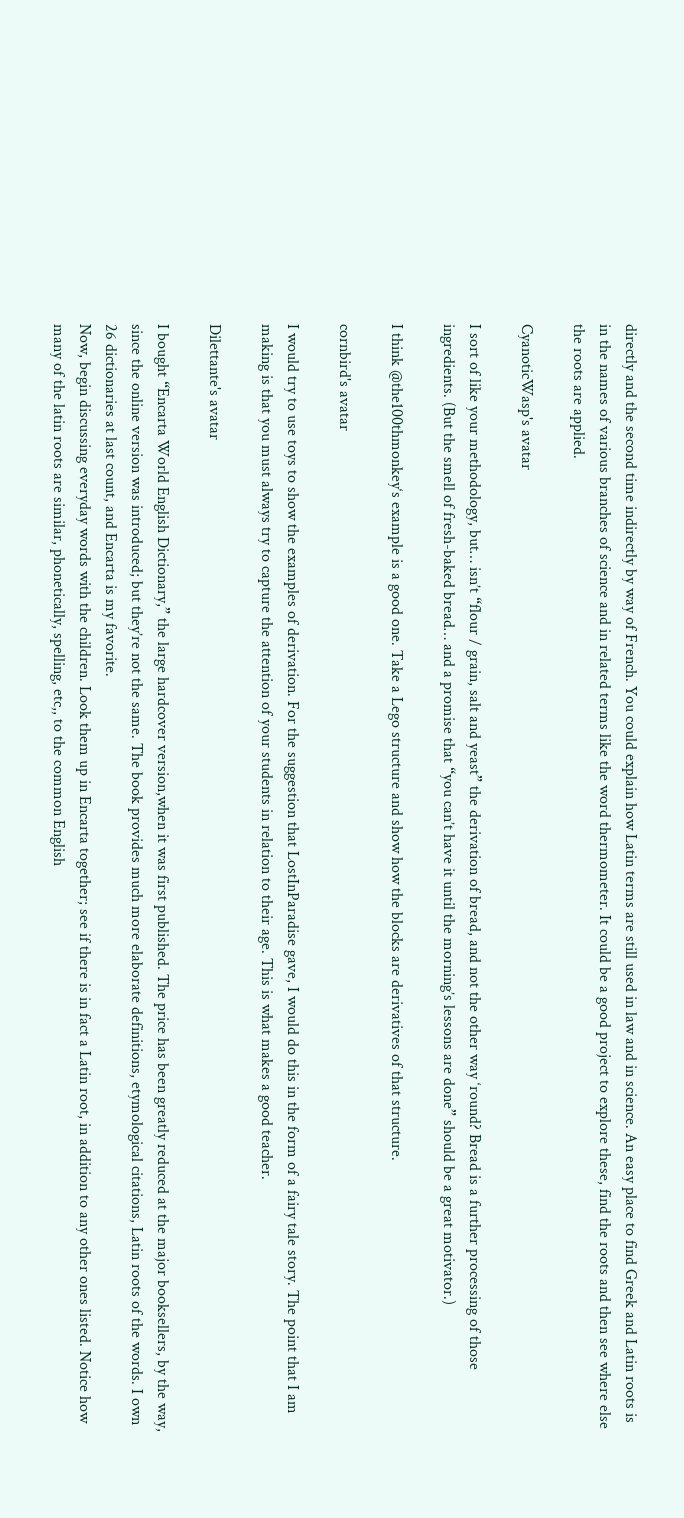directly and the second time indirectly by way of French. You could explain how Latin terms are still used in law and in science. An easy place to find Greek and Latin roots is in the names of various branches of science and in related terms like the word thermometer. It could be a good project to explore these, find the roots and then see where else the roots are applied.

CyanoticWasp's avatar

I sort of like your methodology, but… isn’t “flour / grain, salt and yeast” the derivation of bread, and not the other way ‘round? Bread is a further processing of those ingredients. (But the smell of fresh-baked bread… and a promise that “you can’t have it until the morning’s lessons are done” should be a great motivator.)

I think @the100thmonkey‘s example is a good one. Take a Lego structure and show how the blocks are derivatives of that structure.

cornbird's avatar

I would try to use toys to show the examples of derivation. For the suggestion that LostInParadise gave, I would do this in the form of a fairy tale story. The point that I am making is that you must always try to capture the attention of your students in relation to their age. This is what makes a good teacher.

Dilettante's avatar

I bought “Encarta World English Dictionary,” the large hardcover version,when it was first published. The price has been greatly reduced at the major booksellers, by the way, since the online version was introduced; but they’re not the same. The book provides much more elaborate definitions, etymological citations, Latin roots of the words. I own 26 dictionaries at last count, and Encarta is my favorite.
Now, begin discussing everyday words with the children. Look them up in Encarta together; see if there is in fact a Latin root, in addition to any other ones listed. Notice how many of the latin roots are similar, phonetically, spelling, etc,, to the common English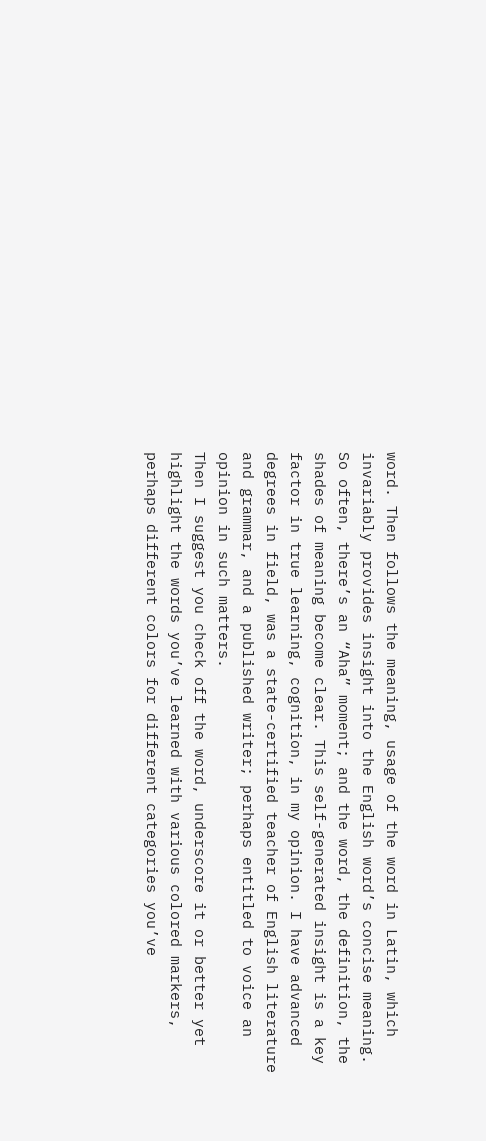word. Then follows the meaning, usage of the word in Latin, which invariably provides insight into the English word’s concise meaning. So often, there’s an “Aha” moment; and the word, the definition, the shades of meaning become clear. This self-generated insight is a key factor in true learning, cognition, in my opinion. I have advanced degrees in field, was a state-certified teacher of English literature and grammar, and a published writer; perhaps entitled to voice an opinion in such matters.
Then I suggest you check off the word, underscore it or better yet highlight the words you’ve learned with various colored markers, perhaps different colors for different categories you’ve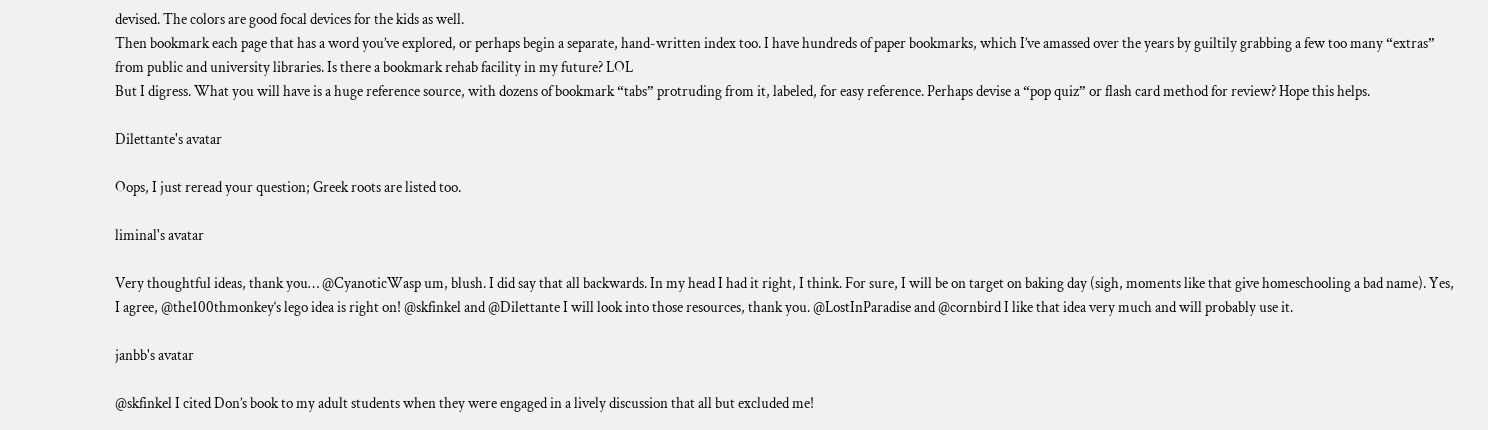devised. The colors are good focal devices for the kids as well.
Then bookmark each page that has a word you’ve explored, or perhaps begin a separate, hand-written index too. I have hundreds of paper bookmarks, which I’ve amassed over the years by guiltily grabbing a few too many “extras” from public and university libraries. Is there a bookmark rehab facility in my future? LOL
But I digress. What you will have is a huge reference source, with dozens of bookmark “tabs” protruding from it, labeled, for easy reference. Perhaps devise a “pop quiz” or flash card method for review? Hope this helps.

Dilettante's avatar

Oops, I just reread your question; Greek roots are listed too.

liminal's avatar

Very thoughtful ideas, thank you… @CyanoticWasp um, blush. I did say that all backwards. In my head I had it right, I think. For sure, I will be on target on baking day (sigh, moments like that give homeschooling a bad name). Yes, I agree, @the100thmonkey‘s lego idea is right on! @skfinkel and @Dilettante I will look into those resources, thank you. @LostInParadise and @cornbird I like that idea very much and will probably use it.

janbb's avatar

@skfinkel I cited Don’s book to my adult students when they were engaged in a lively discussion that all but excluded me!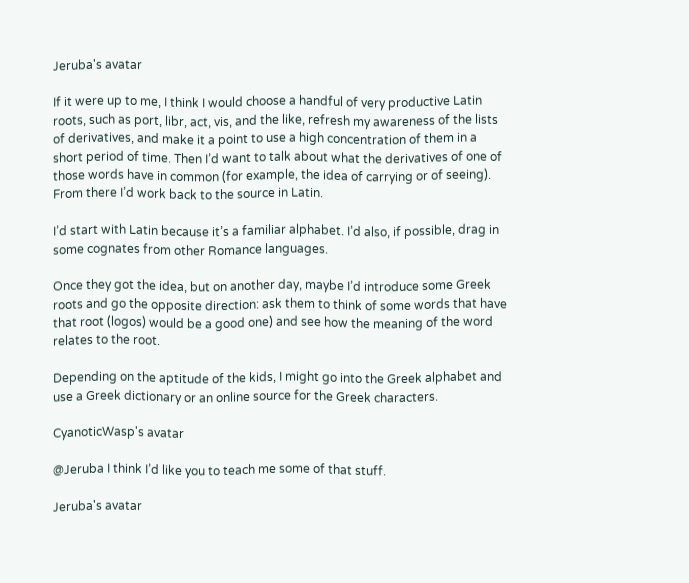Jeruba's avatar

If it were up to me, I think I would choose a handful of very productive Latin roots, such as port, libr, act, vis, and the like, refresh my awareness of the lists of derivatives, and make it a point to use a high concentration of them in a short period of time. Then I’d want to talk about what the derivatives of one of those words have in common (for example, the idea of carrying or of seeing). From there I’d work back to the source in Latin.

I’d start with Latin because it’s a familiar alphabet. I’d also, if possible, drag in some cognates from other Romance languages.

Once they got the idea, but on another day, maybe I’d introduce some Greek roots and go the opposite direction: ask them to think of some words that have that root (logos) would be a good one) and see how the meaning of the word relates to the root.

Depending on the aptitude of the kids, I might go into the Greek alphabet and use a Greek dictionary or an online source for the Greek characters.

CyanoticWasp's avatar

@Jeruba I think I’d like you to teach me some of that stuff.

Jeruba's avatar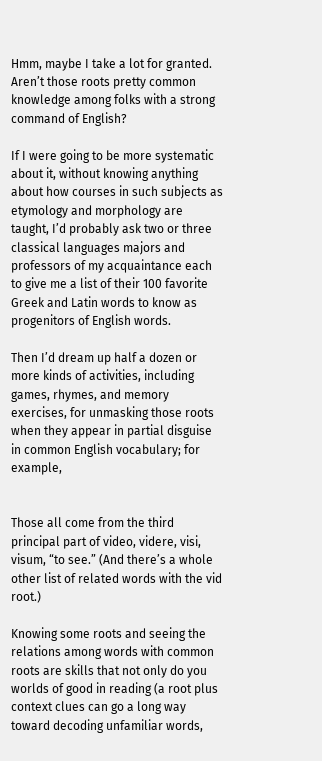Hmm, maybe I take a lot for granted. Aren’t those roots pretty common knowledge among folks with a strong command of English?

If I were going to be more systematic about it, without knowing anything about how courses in such subjects as etymology and morphology are taught, I’d probably ask two or three classical languages majors and professors of my acquaintance each to give me a list of their 100 favorite Greek and Latin words to know as progenitors of English words.

Then I’d dream up half a dozen or more kinds of activities, including games, rhymes, and memory exercises, for unmasking those roots when they appear in partial disguise in common English vocabulary; for example,


Those all come from the third principal part of video, videre, visi, visum, “to see.” (And there’s a whole other list of related words with the vid root.)

Knowing some roots and seeing the relations among words with common roots are skills that not only do you worlds of good in reading (a root plus context clues can go a long way toward decoding unfamiliar words,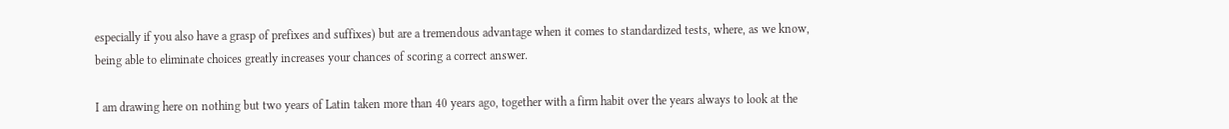especially if you also have a grasp of prefixes and suffixes) but are a tremendous advantage when it comes to standardized tests, where, as we know, being able to eliminate choices greatly increases your chances of scoring a correct answer.

I am drawing here on nothing but two years of Latin taken more than 40 years ago, together with a firm habit over the years always to look at the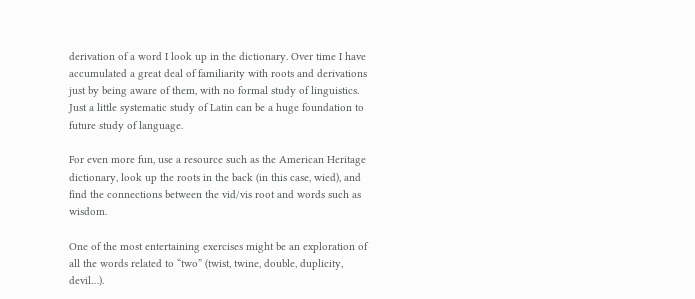derivation of a word I look up in the dictionary. Over time I have accumulated a great deal of familiarity with roots and derivations just by being aware of them, with no formal study of linguistics. Just a little systematic study of Latin can be a huge foundation to future study of language.

For even more fun, use a resource such as the American Heritage dictionary, look up the roots in the back (in this case, wied), and find the connections between the vid/vis root and words such as wisdom.

One of the most entertaining exercises might be an exploration of all the words related to “two” (twist, twine, double, duplicity, devil…).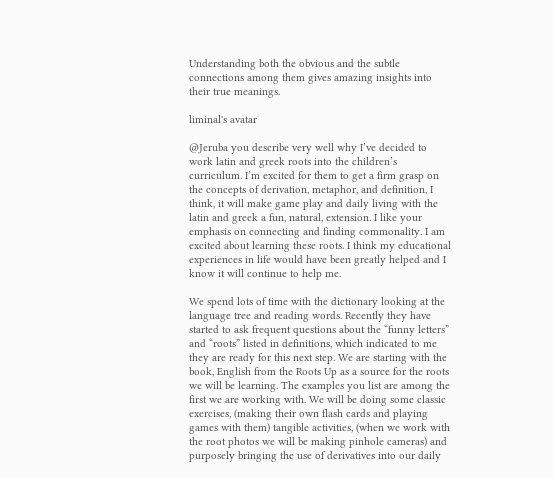Understanding both the obvious and the subtle connections among them gives amazing insights into their true meanings.

liminal's avatar

@Jeruba you describe very well why I’ve decided to work latin and greek roots into the children’s curriculum. I’m excited for them to get a firm grasp on the concepts of derivation, metaphor, and definition, I think, it will make game play and daily living with the latin and greek a fun, natural, extension. I like your emphasis on connecting and finding commonality. I am excited about learning these roots. I think my educational experiences in life would have been greatly helped and I know it will continue to help me.

We spend lots of time with the dictionary looking at the language tree and reading words. Recently they have started to ask frequent questions about the “funny letters” and “roots” listed in definitions, which indicated to me they are ready for this next step. We are starting with the book, English from the Roots Up as a source for the roots we will be learning. The examples you list are among the first we are working with. We will be doing some classic exercises, (making their own flash cards and playing games with them) tangible activities, (when we work with the root photos we will be making pinhole cameras) and purposely bringing the use of derivatives into our daily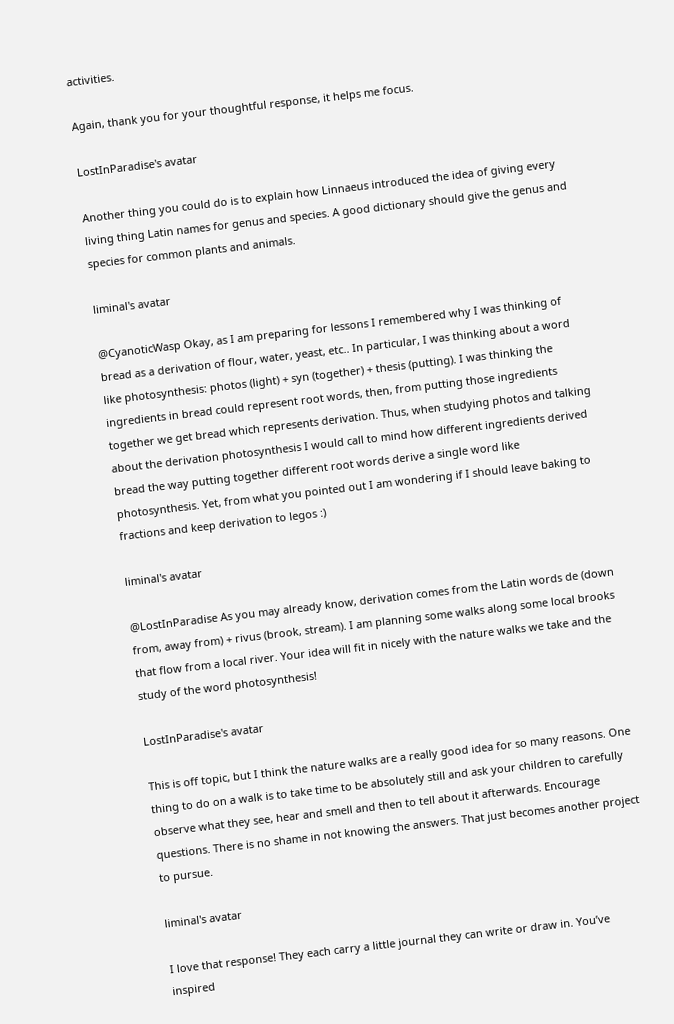activities.

Again, thank you for your thoughtful response, it helps me focus.

LostInParadise's avatar

Another thing you could do is to explain how Linnaeus introduced the idea of giving every living thing Latin names for genus and species. A good dictionary should give the genus and species for common plants and animals.

liminal's avatar

@CyanoticWasp Okay, as I am preparing for lessons I remembered why I was thinking of bread as a derivation of flour, water, yeast, etc.. In particular, I was thinking about a word like photosynthesis: photos (light) + syn (together) + thesis (putting). I was thinking the ingredients in bread could represent root words, then, from putting those ingredients together we get bread which represents derivation. Thus, when studying photos and talking about the derivation photosynthesis I would call to mind how different ingredients derived bread the way putting together different root words derive a single word like photosynthesis. Yet, from what you pointed out I am wondering if I should leave baking to fractions and keep derivation to legos :)

liminal's avatar

@LostInParadise As you may already know, derivation comes from the Latin words de (down from, away from) + rivus (brook, stream). I am planning some walks along some local brooks that flow from a local river. Your idea will fit in nicely with the nature walks we take and the study of the word photosynthesis!

LostInParadise's avatar

This is off topic, but I think the nature walks are a really good idea for so many reasons. One thing to do on a walk is to take time to be absolutely still and ask your children to carefully observe what they see, hear and smell and then to tell about it afterwards. Encourage questions. There is no shame in not knowing the answers. That just becomes another project to pursue.

liminal's avatar

I love that response! They each carry a little journal they can write or draw in. You’ve inspired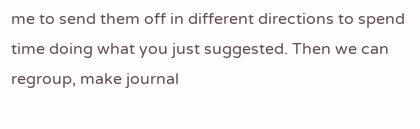me to send them off in different directions to spend time doing what you just suggested. Then we can regroup, make journal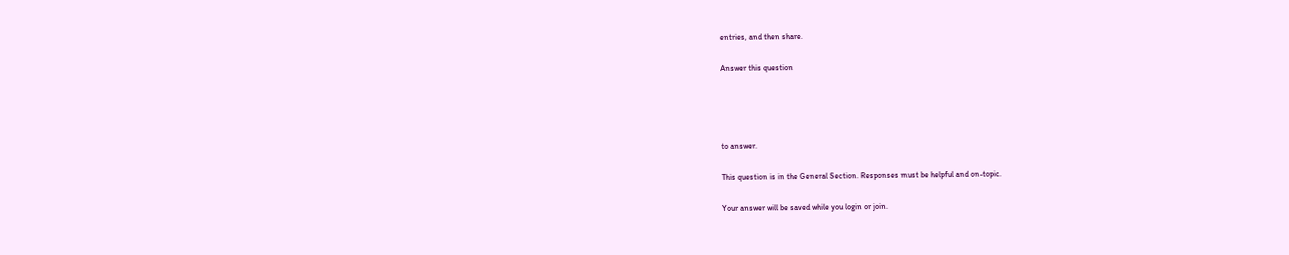entries, and then share.

Answer this question




to answer.

This question is in the General Section. Responses must be helpful and on-topic.

Your answer will be saved while you login or join.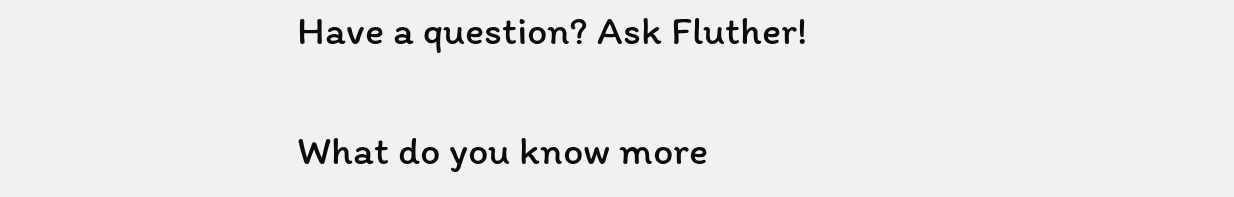Have a question? Ask Fluther!

What do you know more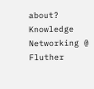about?
Knowledge Networking @ Fluther